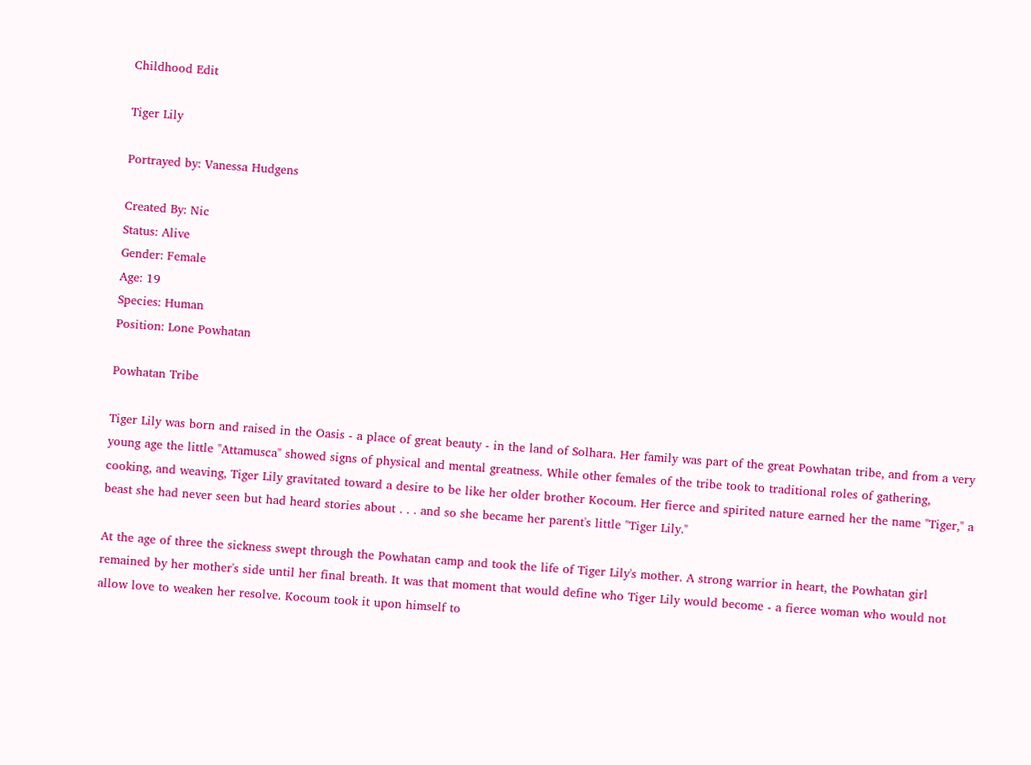Childhood Edit

Tiger Lily

Portrayed by: Vanessa Hudgens

Created By: Nic
Status: Alive
Gender: Female
Age: 19
Species: Human
Position: Lone Powhatan

Powhatan Tribe

Tiger Lily was born and raised in the Oasis - a place of great beauty - in the land of Solhara. Her family was part of the great Powhatan tribe, and from a very young age the little "Attamusca" showed signs of physical and mental greatness. While other females of the tribe took to traditional roles of gathering, cooking, and weaving, Tiger Lily gravitated toward a desire to be like her older brother Kocoum. Her fierce and spirited nature earned her the name "Tiger," a beast she had never seen but had heard stories about . . . and so she became her parent's little "Tiger Lily."

At the age of three the sickness swept through the Powhatan camp and took the life of Tiger Lily's mother. A strong warrior in heart, the Powhatan girl remained by her mother's side until her final breath. It was that moment that would define who Tiger Lily would become - a fierce woman who would not allow love to weaken her resolve. Kocoum took it upon himself to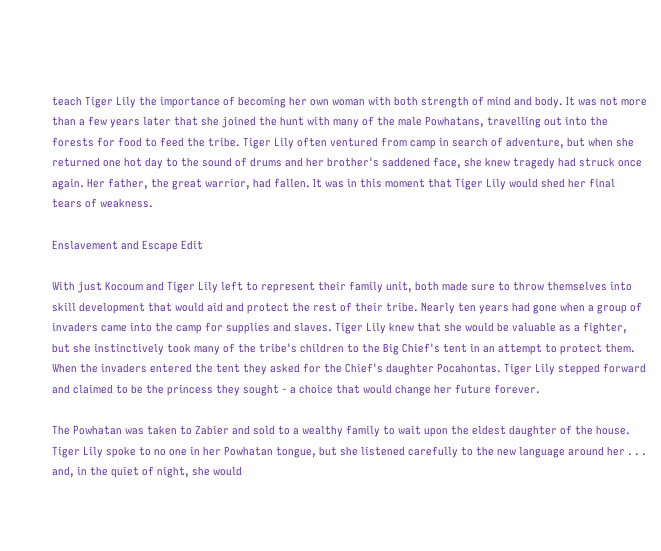teach Tiger Lily the importance of becoming her own woman with both strength of mind and body. It was not more than a few years later that she joined the hunt with many of the male Powhatans, travelling out into the forests for food to feed the tribe. Tiger Lily often ventured from camp in search of adventure, but when she returned one hot day to the sound of drums and her brother's saddened face, she knew tragedy had struck once again. Her father, the great warrior, had fallen. It was in this moment that Tiger Lily would shed her final tears of weakness.

Enslavement and Escape Edit

With just Kocoum and Tiger Lily left to represent their family unit, both made sure to throw themselves into skill development that would aid and protect the rest of their tribe. Nearly ten years had gone when a group of invaders came into the camp for supplies and slaves. Tiger Lily knew that she would be valuable as a fighter, but she instinctively took many of the tribe's children to the Big Chief's tent in an attempt to protect them. When the invaders entered the tent they asked for the Chief's daughter Pocahontas. Tiger Lily stepped forward and claimed to be the princess they sought - a choice that would change her future forever.

The Powhatan was taken to Zabier and sold to a wealthy family to wait upon the eldest daughter of the house. Tiger Lily spoke to no one in her Powhatan tongue, but she listened carefully to the new language around her . . . and, in the quiet of night, she would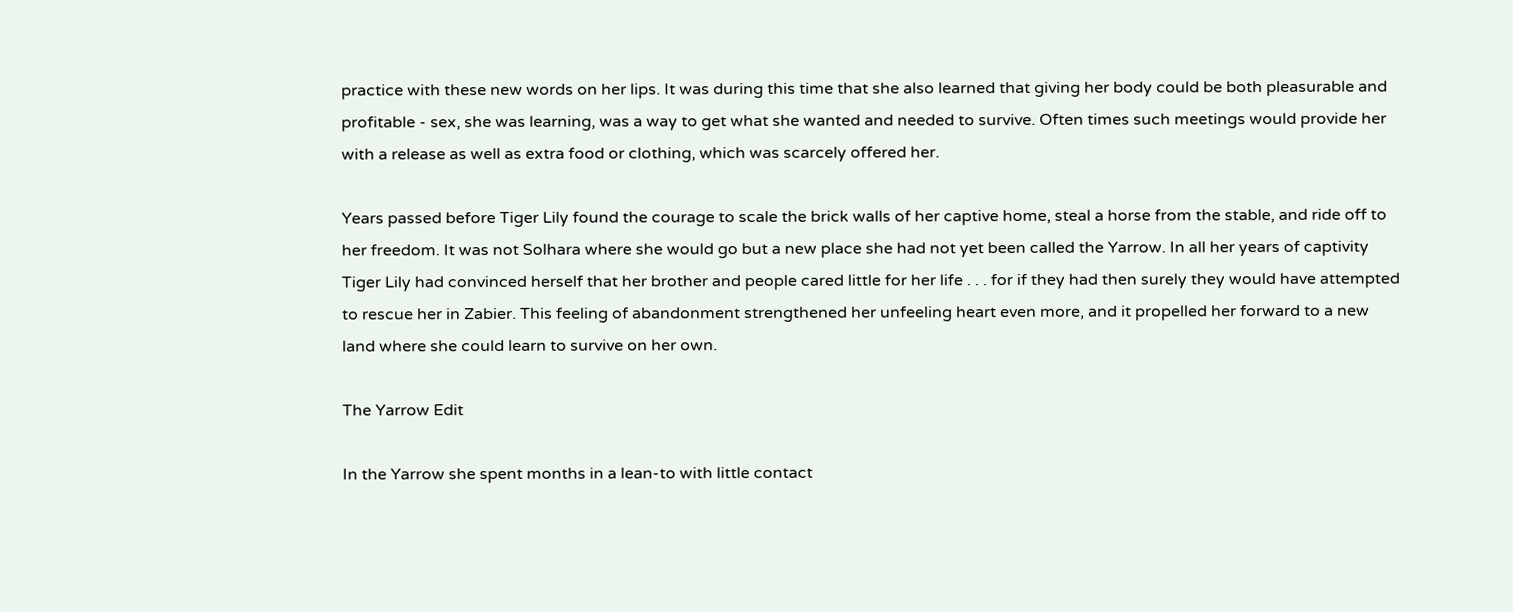practice with these new words on her lips. It was during this time that she also learned that giving her body could be both pleasurable and profitable - sex, she was learning, was a way to get what she wanted and needed to survive. Often times such meetings would provide her with a release as well as extra food or clothing, which was scarcely offered her.

Years passed before Tiger Lily found the courage to scale the brick walls of her captive home, steal a horse from the stable, and ride off to her freedom. It was not Solhara where she would go but a new place she had not yet been called the Yarrow. In all her years of captivity Tiger Lily had convinced herself that her brother and people cared little for her life . . . for if they had then surely they would have attempted to rescue her in Zabier. This feeling of abandonment strengthened her unfeeling heart even more, and it propelled her forward to a new land where she could learn to survive on her own.

The Yarrow Edit

In the Yarrow she spent months in a lean-to with little contact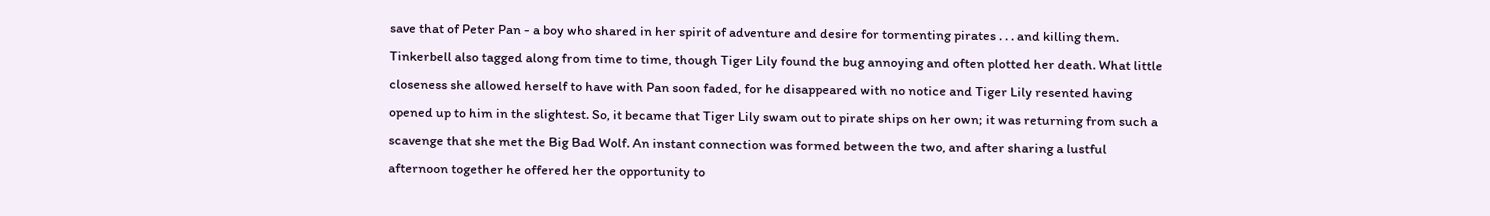save that of Peter Pan - a boy who shared in her spirit of adventure and desire for tormenting pirates . . . and killing them. Tinkerbell also tagged along from time to time, though Tiger Lily found the bug annoying and often plotted her death. What little closeness she allowed herself to have with Pan soon faded, for he disappeared with no notice and Tiger Lily resented having opened up to him in the slightest. So, it became that Tiger Lily swam out to pirate ships on her own; it was returning from such a scavenge that she met the Big Bad Wolf. An instant connection was formed between the two, and after sharing a lustful afternoon together he offered her the opportunity to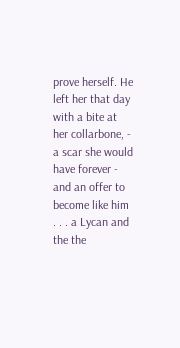prove herself. He left her that day with a bite at her collarbone, - a scar she would have forever - and an offer to become like him . . . a Lycan and the the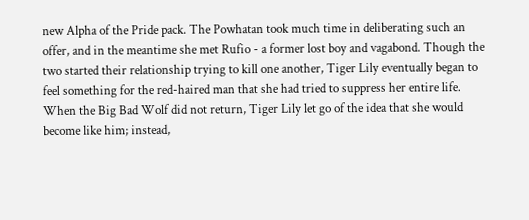new Alpha of the Pride pack. The Powhatan took much time in deliberating such an offer, and in the meantime she met Rufio - a former lost boy and vagabond. Though the two started their relationship trying to kill one another, Tiger Lily eventually began to feel something for the red-haired man that she had tried to suppress her entire life. When the Big Bad Wolf did not return, Tiger Lily let go of the idea that she would become like him; instead,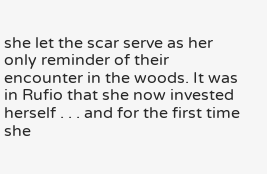she let the scar serve as her only reminder of their encounter in the woods. It was in Rufio that she now invested herself . . . and for the first time she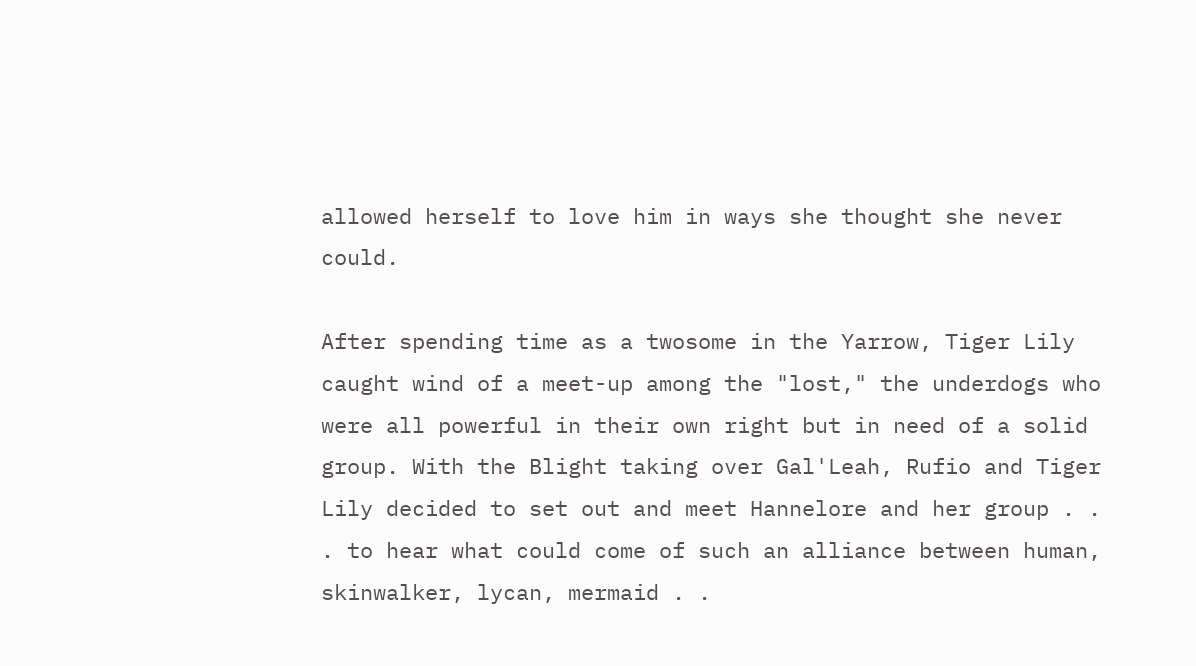allowed herself to love him in ways she thought she never could.

After spending time as a twosome in the Yarrow, Tiger Lily caught wind of a meet-up among the "lost," the underdogs who were all powerful in their own right but in need of a solid group. With the Blight taking over Gal'Leah, Rufio and Tiger Lily decided to set out and meet Hannelore and her group . . . to hear what could come of such an alliance between human, skinwalker, lycan, mermaid . .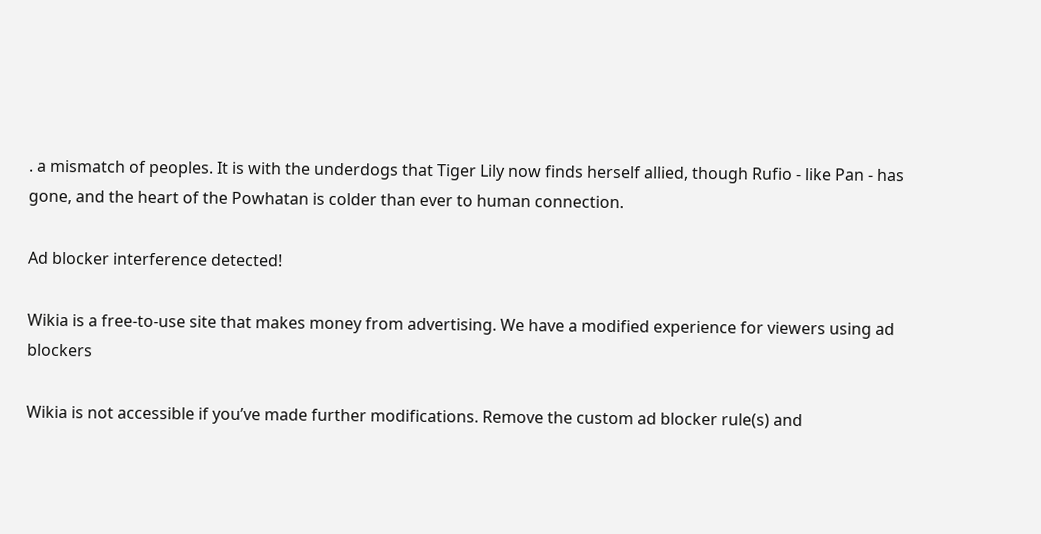. a mismatch of peoples. It is with the underdogs that Tiger Lily now finds herself allied, though Rufio - like Pan - has gone, and the heart of the Powhatan is colder than ever to human connection.

Ad blocker interference detected!

Wikia is a free-to-use site that makes money from advertising. We have a modified experience for viewers using ad blockers

Wikia is not accessible if you’ve made further modifications. Remove the custom ad blocker rule(s) and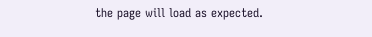the page will load as expected.